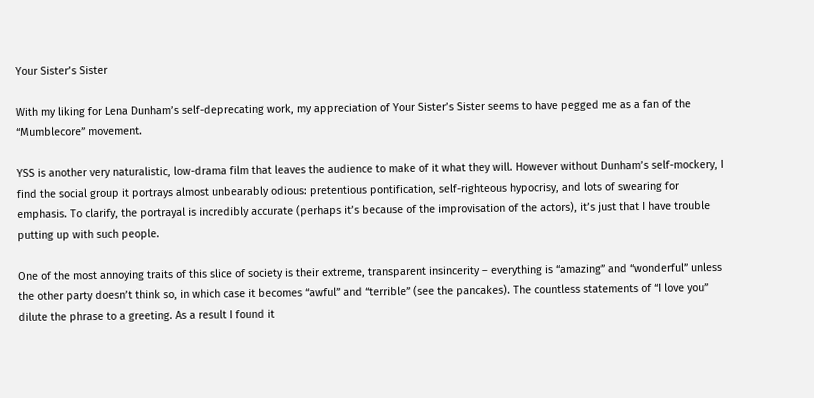Your Sister’s Sister

With my liking for Lena Dunham’s self-deprecating work, my appreciation of Your Sister’s Sister seems to have pegged me as a fan of the “Mumblecore” movement.

YSS is another very naturalistic, low-drama film that leaves the audience to make of it what they will. However without Dunham’s self-mockery, I find the social group it portrays almost unbearably odious: pretentious pontification, self-righteous hypocrisy, and lots of swearing for emphasis. To clarify, the portrayal is incredibly accurate (perhaps it’s because of the improvisation of the actors), it’s just that I have trouble putting up with such people.

One of the most annoying traits of this slice of society is their extreme, transparent insincerity – everything is “amazing” and “wonderful” unless the other party doesn’t think so, in which case it becomes “awful” and “terrible” (see the pancakes). The countless statements of “I love you” dilute the phrase to a greeting. As a result I found it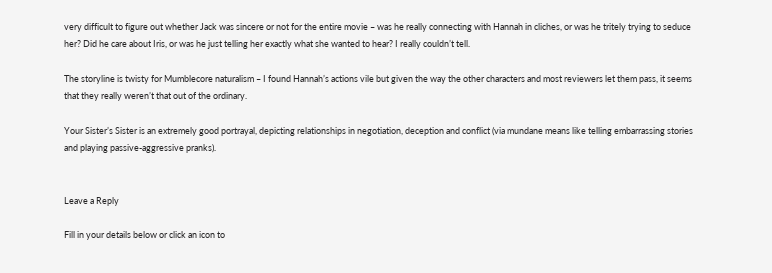very difficult to figure out whether Jack was sincere or not for the entire movie – was he really connecting with Hannah in cliches, or was he tritely trying to seduce her? Did he care about Iris, or was he just telling her exactly what she wanted to hear? I really couldn’t tell.

The storyline is twisty for Mumblecore naturalism – I found Hannah’s actions vile but given the way the other characters and most reviewers let them pass, it seems that they really weren’t that out of the ordinary.

Your Sister’s Sister is an extremely good portrayal, depicting relationships in negotiation, deception and conflict (via mundane means like telling embarrassing stories and playing passive-aggressive pranks).


Leave a Reply

Fill in your details below or click an icon to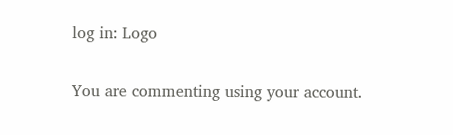log in: Logo

You are commenting using your account.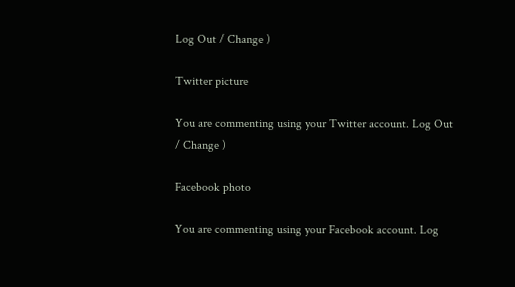Log Out / Change )

Twitter picture

You are commenting using your Twitter account. Log Out / Change )

Facebook photo

You are commenting using your Facebook account. Log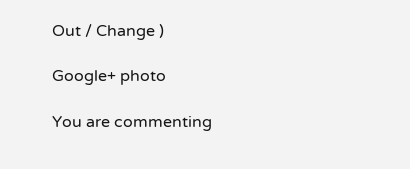Out / Change )

Google+ photo

You are commenting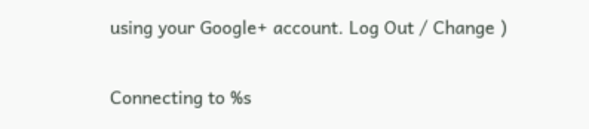using your Google+ account. Log Out / Change )

Connecting to %s